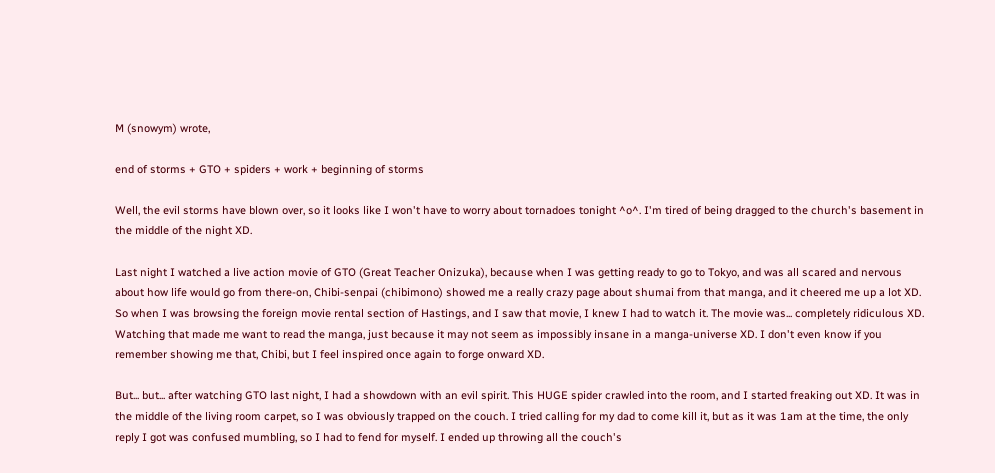M (snowym) wrote,

end of storms + GTO + spiders + work + beginning of storms

Well, the evil storms have blown over, so it looks like I won't have to worry about tornadoes tonight ^o^. I'm tired of being dragged to the church's basement in the middle of the night XD.

Last night I watched a live action movie of GTO (Great Teacher Onizuka), because when I was getting ready to go to Tokyo, and was all scared and nervous about how life would go from there-on, Chibi-senpai (chibimono) showed me a really crazy page about shumai from that manga, and it cheered me up a lot XD. So when I was browsing the foreign movie rental section of Hastings, and I saw that movie, I knew I had to watch it. The movie was... completely ridiculous XD. Watching that made me want to read the manga, just because it may not seem as impossibly insane in a manga-universe XD. I don't even know if you remember showing me that, Chibi, but I feel inspired once again to forge onward XD.

But... but... after watching GTO last night, I had a showdown with an evil spirit. This HUGE spider crawled into the room, and I started freaking out XD. It was in the middle of the living room carpet, so I was obviously trapped on the couch. I tried calling for my dad to come kill it, but as it was 1am at the time, the only reply I got was confused mumbling, so I had to fend for myself. I ended up throwing all the couch's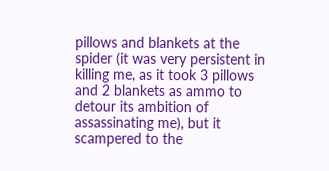pillows and blankets at the spider (it was very persistent in killing me, as it took 3 pillows and 2 blankets as ammo to detour its ambition of assassinating me), but it scampered to the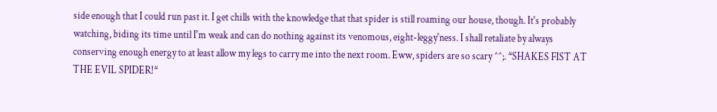side enough that I could run past it. I get chills with the knowledge that that spider is still roaming our house, though. It's probably watching, biding its time until I'm weak and can do nothing against its venomous, eight-leggy'ness. I shall retaliate by always conserving enough energy to at least allow my legs to carry me into the next room. Eww, spiders are so scary ^^;. *SHAKES FIST AT THE EVIL SPIDER!*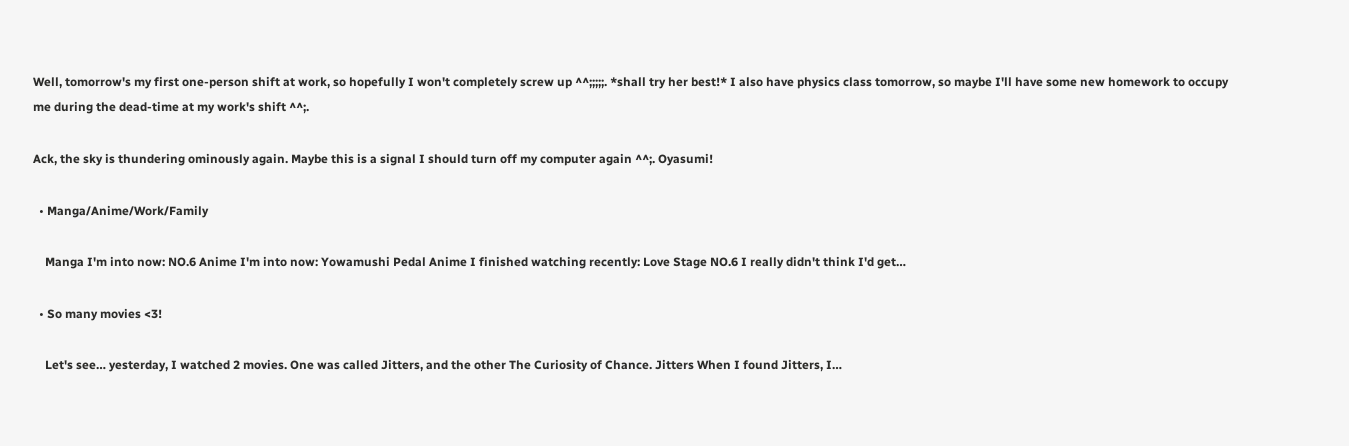Well, tomorrow's my first one-person shift at work, so hopefully I won't completely screw up ^^;;;;;. *shall try her best!* I also have physics class tomorrow, so maybe I'll have some new homework to occupy me during the dead-time at my work's shift ^^;.

Ack, the sky is thundering ominously again. Maybe this is a signal I should turn off my computer again ^^;. Oyasumi!

  • Manga/Anime/Work/Family

    Manga I'm into now: NO.6 Anime I'm into now: Yowamushi Pedal Anime I finished watching recently: Love Stage NO.6 I really didn't think I'd get…

  • So many movies <3!

    Let's see… yesterday, I watched 2 movies. One was called Jitters, and the other The Curiosity of Chance. Jitters When I found Jitters, I…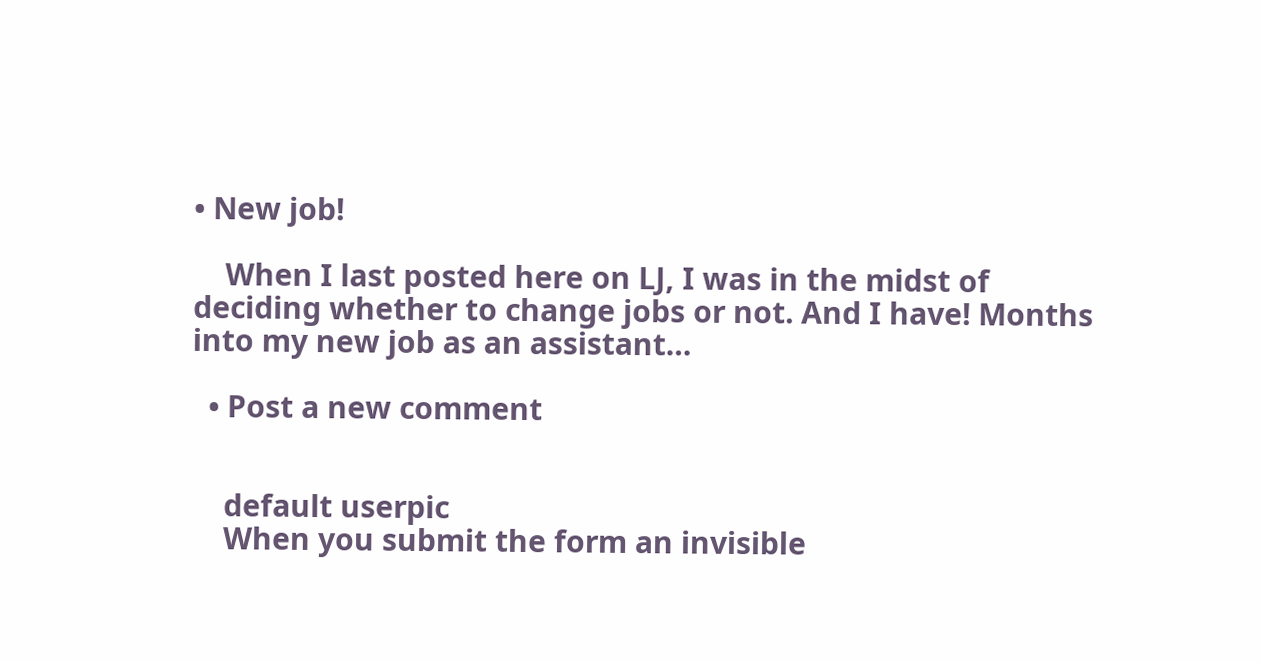• New job!

    When I last posted here on LJ, I was in the midst of deciding whether to change jobs or not. And I have! Months into my new job as an assistant…

  • Post a new comment


    default userpic
    When you submit the form an invisible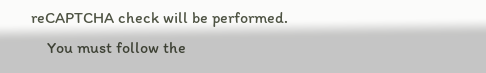reCAPTCHA check will be performed.
    You must follow the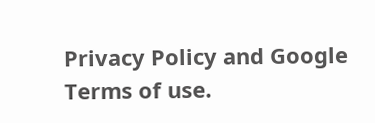Privacy Policy and Google Terms of use.